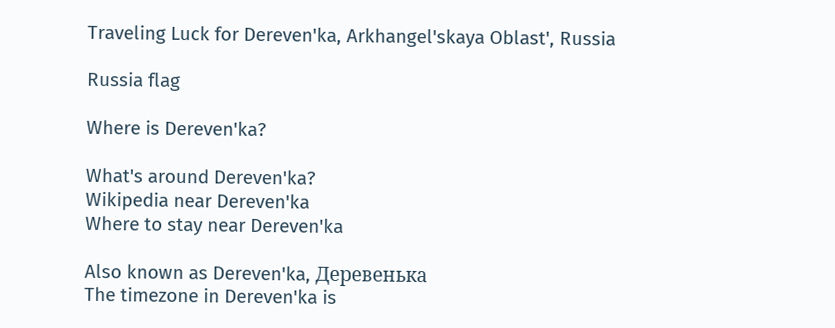Traveling Luck for Dereven'ka, Arkhangel'skaya Oblast', Russia

Russia flag

Where is Dereven'ka?

What's around Dereven'ka?
Wikipedia near Dereven'ka
Where to stay near Dereven'ka

Also known as Dereven'ka, Деревенька
The timezone in Dereven'ka is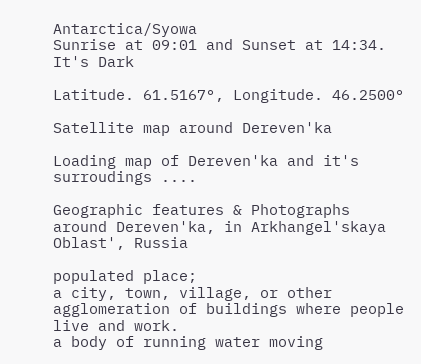Antarctica/Syowa
Sunrise at 09:01 and Sunset at 14:34. It's Dark

Latitude. 61.5167°, Longitude. 46.2500°

Satellite map around Dereven'ka

Loading map of Dereven'ka and it's surroudings ....

Geographic features & Photographs around Dereven'ka, in Arkhangel'skaya Oblast', Russia

populated place;
a city, town, village, or other agglomeration of buildings where people live and work.
a body of running water moving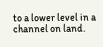to a lower level in a channel on land.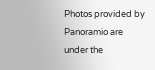Photos provided by Panoramio are under the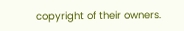copyright of their owners.